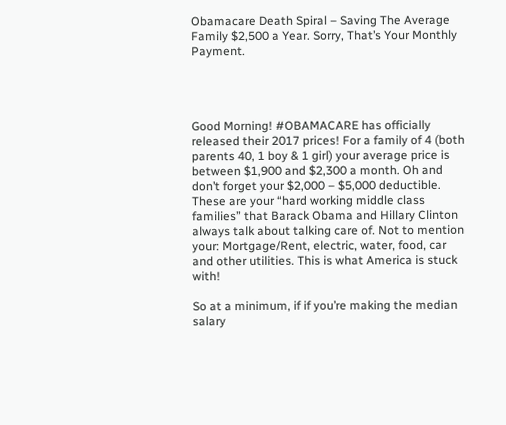Obamacare Death Spiral – Saving The Average Family $2,500 a Year. Sorry, That’s Your Monthly Payment.




Good Morning! #OBAMACARE has officially released their 2017 prices! For a family of 4 (both parents 40, 1 boy & 1 girl) your average price is between $1,900 and $2,300 a month. Oh and don’t forget your $2,000 – $5,000 deductible. These are your “hard working middle class families” that Barack Obama and Hillary Clinton always talk about talking care of. Not to mention your: Mortgage/Rent, electric, water, food, car and other utilities. This is what America is stuck with!

So at a minimum, if if you’re making the median salary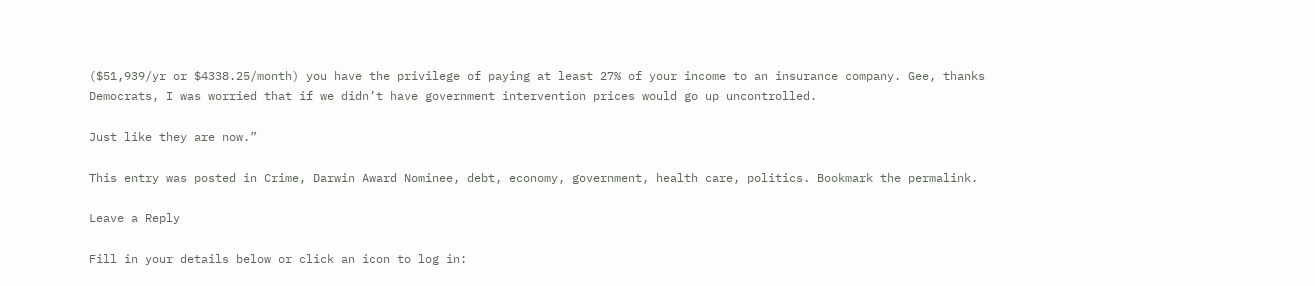($51,939/yr or $4338.25/month) you have the privilege of paying at least 27% of your income to an insurance company. Gee, thanks Democrats, I was worried that if we didn’t have government intervention prices would go up uncontrolled.

Just like they are now.”

This entry was posted in Crime, Darwin Award Nominee, debt, economy, government, health care, politics. Bookmark the permalink.

Leave a Reply

Fill in your details below or click an icon to log in: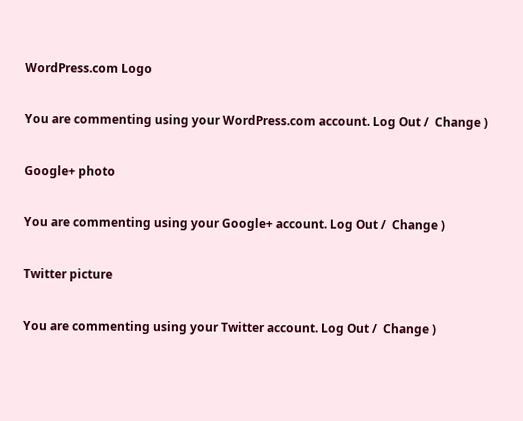WordPress.com Logo

You are commenting using your WordPress.com account. Log Out /  Change )

Google+ photo

You are commenting using your Google+ account. Log Out /  Change )

Twitter picture

You are commenting using your Twitter account. Log Out /  Change )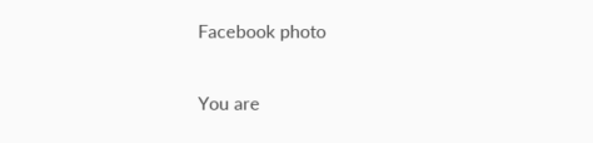Facebook photo

You are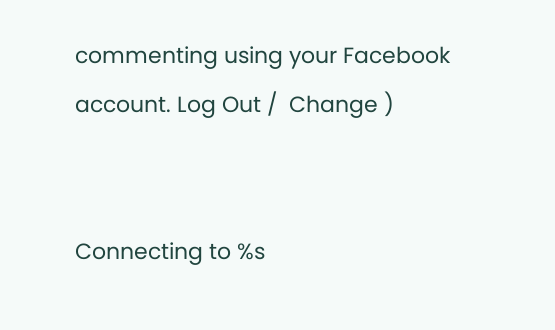commenting using your Facebook account. Log Out /  Change )


Connecting to %s